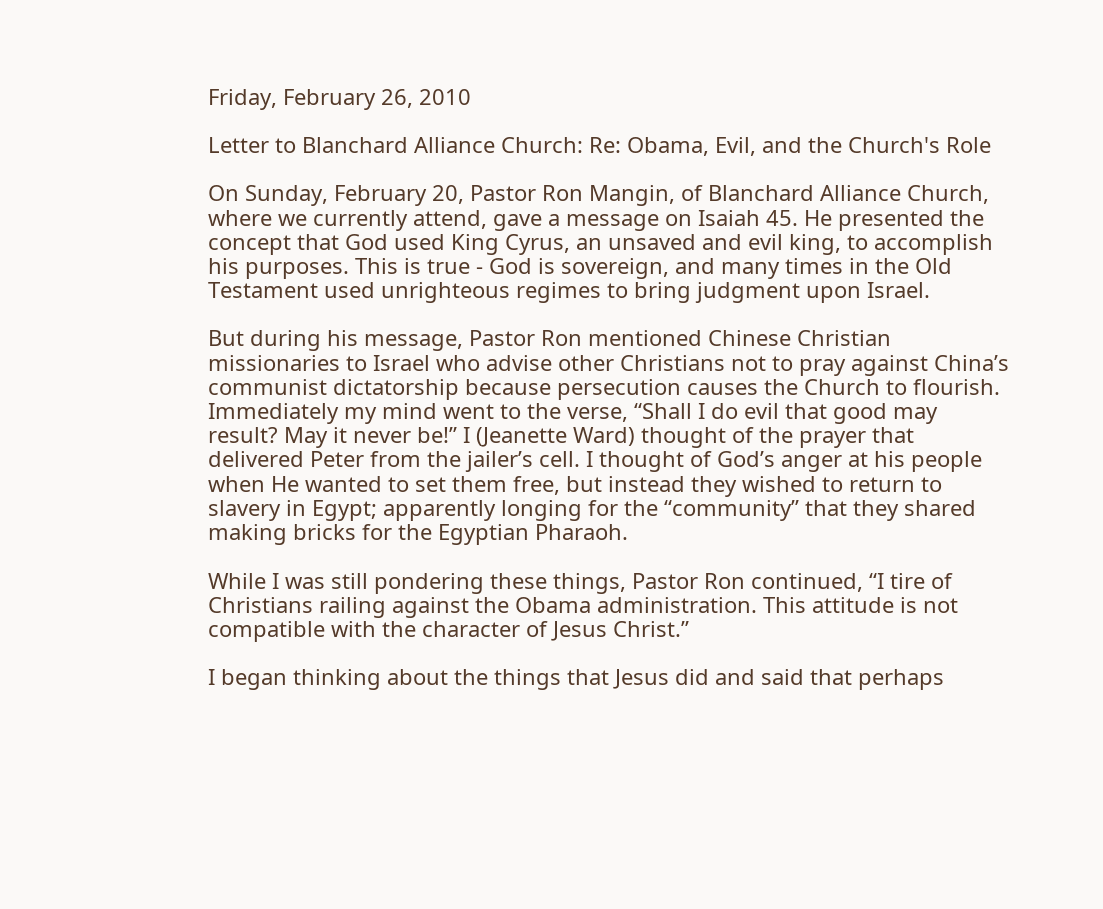Friday, February 26, 2010

Letter to Blanchard Alliance Church: Re: Obama, Evil, and the Church's Role

On Sunday, February 20, Pastor Ron Mangin, of Blanchard Alliance Church, where we currently attend, gave a message on Isaiah 45. He presented the concept that God used King Cyrus, an unsaved and evil king, to accomplish his purposes. This is true - God is sovereign, and many times in the Old Testament used unrighteous regimes to bring judgment upon Israel.

But during his message, Pastor Ron mentioned Chinese Christian missionaries to Israel who advise other Christians not to pray against China’s communist dictatorship because persecution causes the Church to flourish. Immediately my mind went to the verse, “Shall I do evil that good may result? May it never be!” I (Jeanette Ward) thought of the prayer that delivered Peter from the jailer’s cell. I thought of God’s anger at his people when He wanted to set them free, but instead they wished to return to slavery in Egypt; apparently longing for the “community” that they shared making bricks for the Egyptian Pharaoh.

While I was still pondering these things, Pastor Ron continued, “I tire of Christians railing against the Obama administration. This attitude is not compatible with the character of Jesus Christ.”

I began thinking about the things that Jesus did and said that perhaps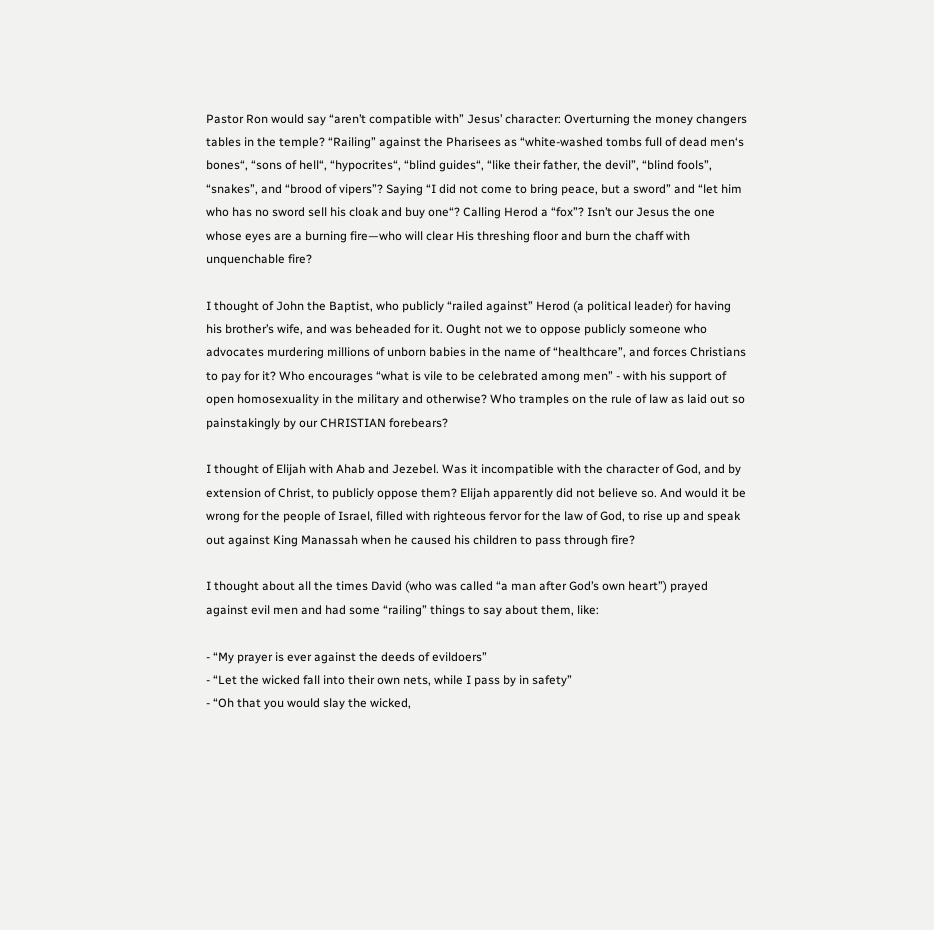Pastor Ron would say “aren’t compatible with” Jesus’ character: Overturning the money changers tables in the temple? “Railing” against the Pharisees as “white-washed tombs full of dead men‘s bones“, “sons of hell“, “hypocrites“, “blind guides“, “like their father, the devil”, “blind fools”, “snakes”, and “brood of vipers”? Saying “I did not come to bring peace, but a sword” and “let him who has no sword sell his cloak and buy one“? Calling Herod a “fox”? Isn’t our Jesus the one whose eyes are a burning fire—who will clear His threshing floor and burn the chaff with unquenchable fire?

I thought of John the Baptist, who publicly “railed against” Herod (a political leader) for having his brother’s wife, and was beheaded for it. Ought not we to oppose publicly someone who advocates murdering millions of unborn babies in the name of “healthcare”, and forces Christians to pay for it? Who encourages “what is vile to be celebrated among men” - with his support of open homosexuality in the military and otherwise? Who tramples on the rule of law as laid out so painstakingly by our CHRISTIAN forebears?

I thought of Elijah with Ahab and Jezebel. Was it incompatible with the character of God, and by extension of Christ, to publicly oppose them? Elijah apparently did not believe so. And would it be wrong for the people of Israel, filled with righteous fervor for the law of God, to rise up and speak out against King Manassah when he caused his children to pass through fire?

I thought about all the times David (who was called “a man after God’s own heart”) prayed against evil men and had some “railing” things to say about them, like:

- “My prayer is ever against the deeds of evildoers”
- “Let the wicked fall into their own nets, while I pass by in safety”
- “Oh that you would slay the wicked,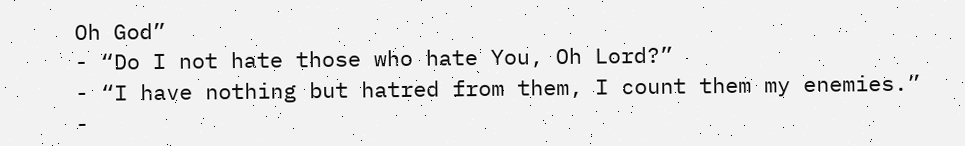Oh God”
- “Do I not hate those who hate You, Oh Lord?”
- “I have nothing but hatred from them, I count them my enemies.”
-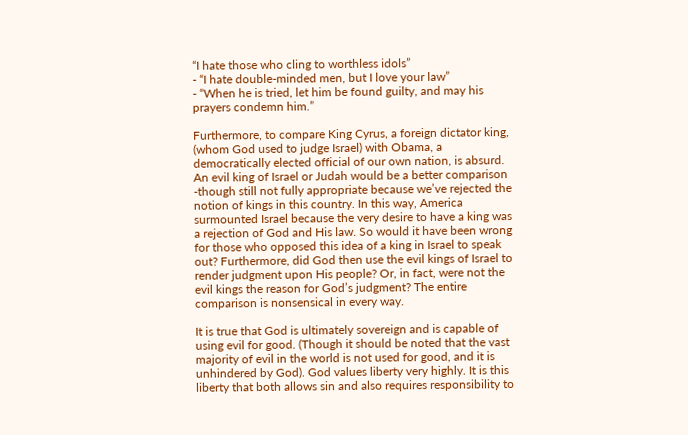“I hate those who cling to worthless idols”
- “I hate double-minded men, but I love your law”
- “When he is tried, let him be found guilty, and may his prayers condemn him.”

Furthermore, to compare King Cyrus, a foreign dictator king, (whom God used to judge Israel) with Obama, a democratically elected official of our own nation, is absurd. An evil king of Israel or Judah would be a better comparison -though still not fully appropriate because we’ve rejected the notion of kings in this country. In this way, America surmounted Israel because the very desire to have a king was a rejection of God and His law. So would it have been wrong for those who opposed this idea of a king in Israel to speak out? Furthermore, did God then use the evil kings of Israel to render judgment upon His people? Or, in fact, were not the evil kings the reason for God’s judgment? The entire comparison is nonsensical in every way.

It is true that God is ultimately sovereign and is capable of using evil for good. (Though it should be noted that the vast majority of evil in the world is not used for good, and it is unhindered by God). God values liberty very highly. It is this liberty that both allows sin and also requires responsibility to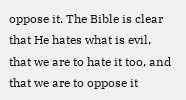oppose it. The Bible is clear that He hates what is evil, that we are to hate it too, and that we are to oppose it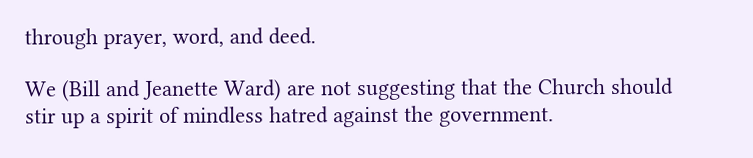through prayer, word, and deed.

We (Bill and Jeanette Ward) are not suggesting that the Church should stir up a spirit of mindless hatred against the government.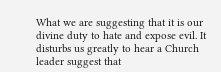What we are suggesting that it is our divine duty to hate and expose evil. It disturbs us greatly to hear a Church leader suggest that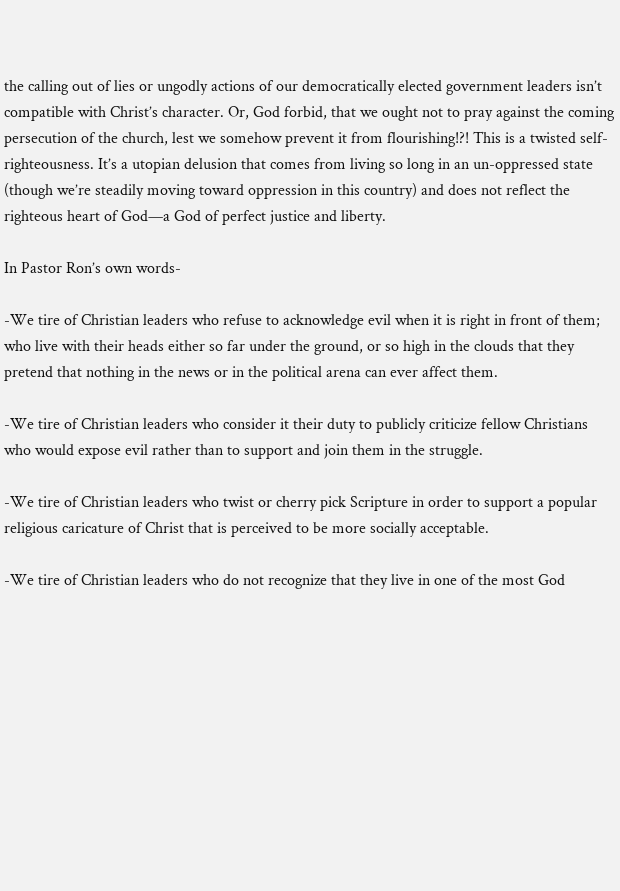the calling out of lies or ungodly actions of our democratically elected government leaders isn’t compatible with Christ’s character. Or, God forbid, that we ought not to pray against the coming persecution of the church, lest we somehow prevent it from flourishing!?! This is a twisted self-righteousness. It’s a utopian delusion that comes from living so long in an un-oppressed state (though we’re steadily moving toward oppression in this country) and does not reflect the righteous heart of God—a God of perfect justice and liberty.

In Pastor Ron’s own words-

-We tire of Christian leaders who refuse to acknowledge evil when it is right in front of them; who live with their heads either so far under the ground, or so high in the clouds that they pretend that nothing in the news or in the political arena can ever affect them.

-We tire of Christian leaders who consider it their duty to publicly criticize fellow Christians who would expose evil rather than to support and join them in the struggle.

-We tire of Christian leaders who twist or cherry pick Scripture in order to support a popular religious caricature of Christ that is perceived to be more socially acceptable.

-We tire of Christian leaders who do not recognize that they live in one of the most God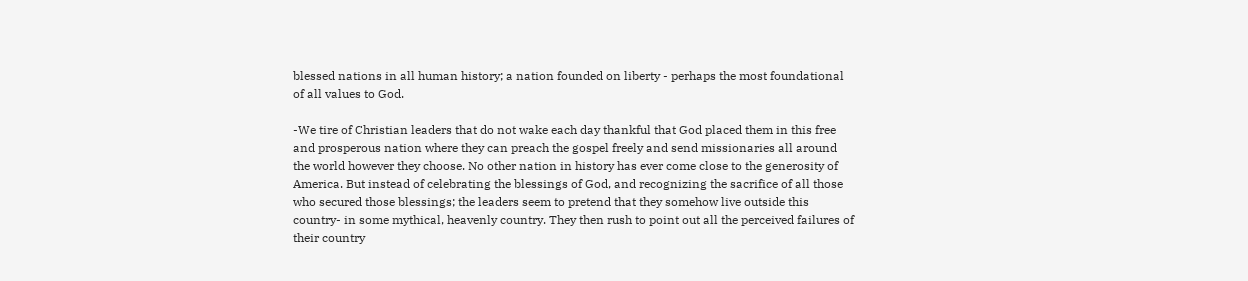blessed nations in all human history; a nation founded on liberty - perhaps the most foundational of all values to God.

-We tire of Christian leaders that do not wake each day thankful that God placed them in this free and prosperous nation where they can preach the gospel freely and send missionaries all around the world however they choose. No other nation in history has ever come close to the generosity of America. But instead of celebrating the blessings of God, and recognizing the sacrifice of all those who secured those blessings; the leaders seem to pretend that they somehow live outside this country- in some mythical, heavenly country. They then rush to point out all the perceived failures of their country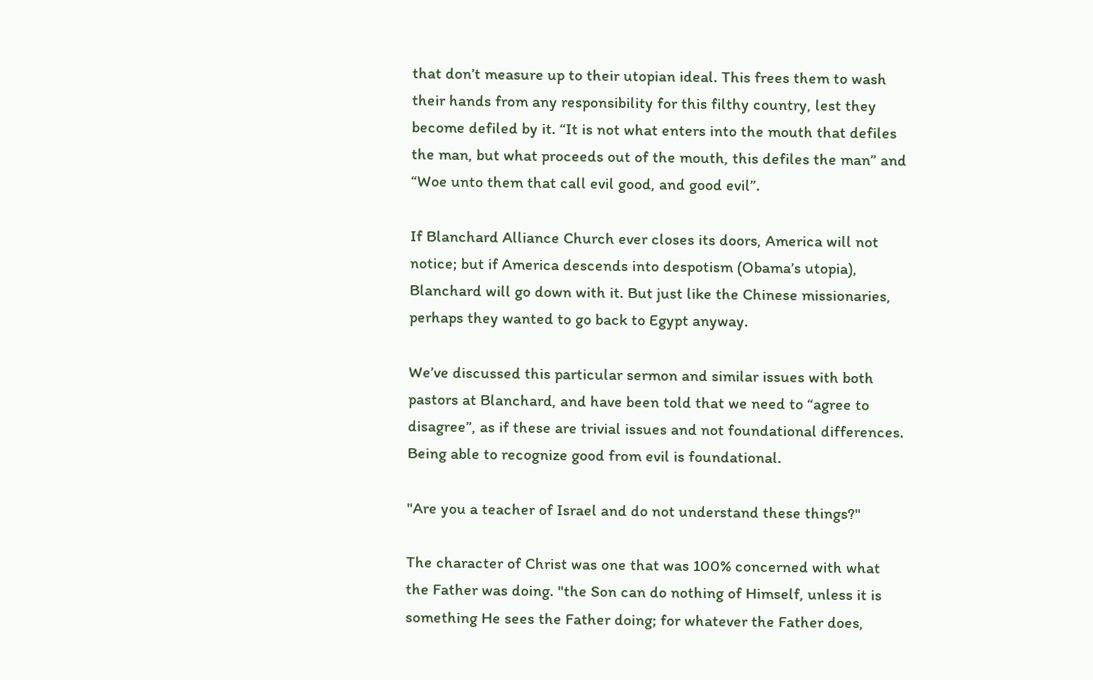that don’t measure up to their utopian ideal. This frees them to wash their hands from any responsibility for this filthy country, lest they become defiled by it. “It is not what enters into the mouth that defiles the man, but what proceeds out of the mouth, this defiles the man” and “Woe unto them that call evil good, and good evil”.

If Blanchard Alliance Church ever closes its doors, America will not notice; but if America descends into despotism (Obama’s utopia), Blanchard will go down with it. But just like the Chinese missionaries, perhaps they wanted to go back to Egypt anyway.

We’ve discussed this particular sermon and similar issues with both pastors at Blanchard, and have been told that we need to “agree to disagree”, as if these are trivial issues and not foundational differences. Being able to recognize good from evil is foundational.

"Are you a teacher of Israel and do not understand these things?"

The character of Christ was one that was 100% concerned with what the Father was doing. "the Son can do nothing of Himself, unless it is something He sees the Father doing; for whatever the Father does,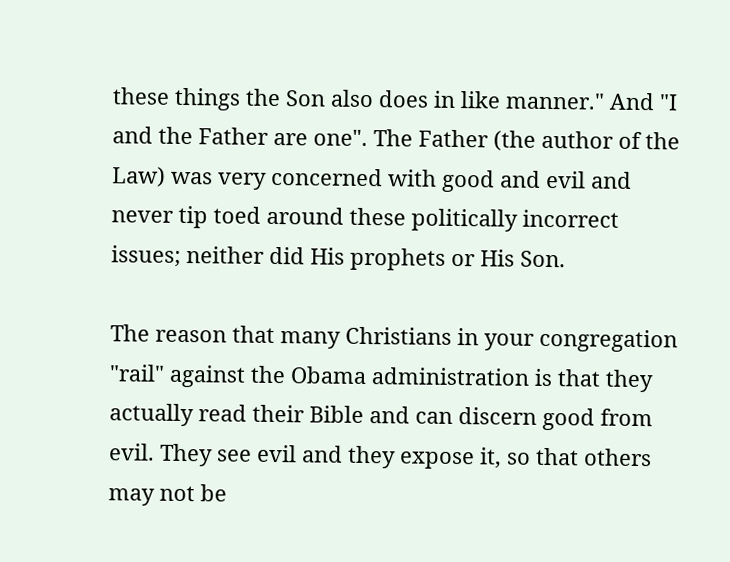these things the Son also does in like manner." And "I and the Father are one". The Father (the author of the Law) was very concerned with good and evil and never tip toed around these politically incorrect issues; neither did His prophets or His Son.

The reason that many Christians in your congregation "rail" against the Obama administration is that they actually read their Bible and can discern good from evil. They see evil and they expose it, so that others may not be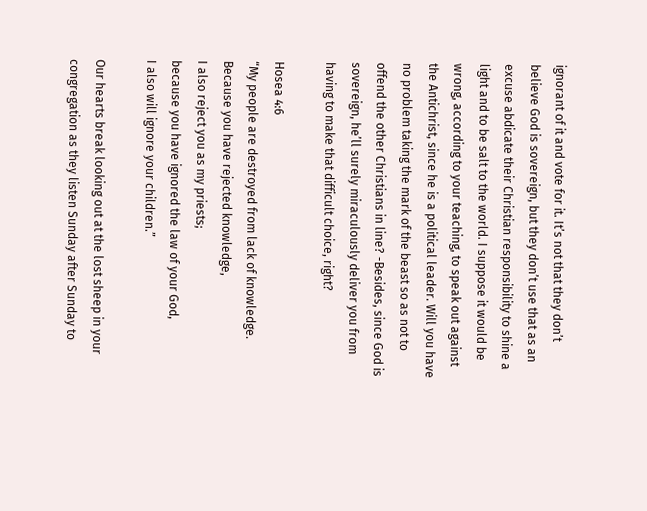ignorant of it and vote for it. It’s not that they don’t believe God is sovereign, but they don’t use that as an excuse abdicate their Christian responsibility to shine a light and to be salt to the world. I suppose it would be wrong, according to your teaching, to speak out against the Antichrist, since he is a political leader. Will you have no problem taking the mark of the beast so as not to offend the other Christians in line? -Besides, since God is sovereign, he’ll surely miraculously deliver you from having to make that difficult choice, right?

Hosea 4:6
“My people are destroyed from lack of knowledge.
Because you have rejected knowledge,
I also reject you as my priests;
because you have ignored the law of your God,
I also will ignore your children.”

Our hearts break looking out at the lost sheep in your congregation as they listen Sunday after Sunday to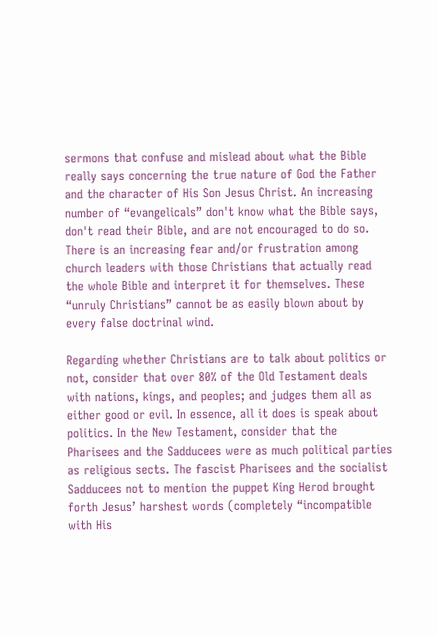sermons that confuse and mislead about what the Bible really says concerning the true nature of God the Father and the character of His Son Jesus Christ. An increasing number of “evangelicals” don't know what the Bible says, don't read their Bible, and are not encouraged to do so. There is an increasing fear and/or frustration among church leaders with those Christians that actually read the whole Bible and interpret it for themselves. These “unruly Christians” cannot be as easily blown about by every false doctrinal wind.

Regarding whether Christians are to talk about politics or not, consider that over 80% of the Old Testament deals with nations, kings, and peoples; and judges them all as either good or evil. In essence, all it does is speak about politics. In the New Testament, consider that the Pharisees and the Sadducees were as much political parties as religious sects. The fascist Pharisees and the socialist Sadducees not to mention the puppet King Herod brought forth Jesus’ harshest words (completely “incompatible with His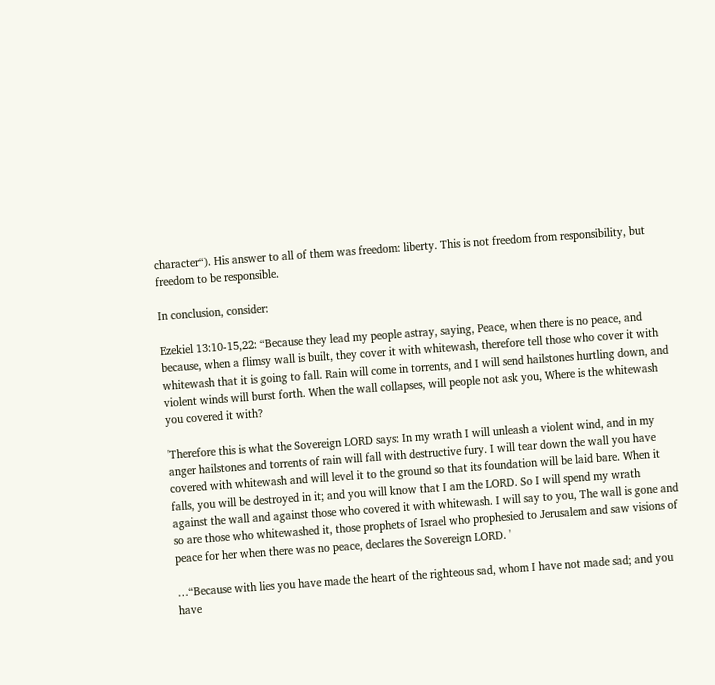character“). His answer to all of them was freedom: liberty. This is not freedom from responsibility, but freedom to be responsible.

In conclusion, consider:

Ezekiel 13:10-15,22: “Because they lead my people astray, saying, Peace, when there is no peace, and because, when a flimsy wall is built, they cover it with whitewash, therefore tell those who cover it with whitewash that it is going to fall. Rain will come in torrents, and I will send hailstones hurtling down, and violent winds will burst forth. When the wall collapses, will people not ask you, Where is the whitewash you covered it with?

'Therefore this is what the Sovereign LORD says: In my wrath I will unleash a violent wind, and in my anger hailstones and torrents of rain will fall with destructive fury. I will tear down the wall you have covered with whitewash and will level it to the ground so that its foundation will be laid bare. When it falls, you will be destroyed in it; and you will know that I am the LORD. So I will spend my wrath against the wall and against those who covered it with whitewash. I will say to you, The wall is gone and so are those who whitewashed it, those prophets of Israel who prophesied to Jerusalem and saw visions of peace for her when there was no peace, declares the Sovereign LORD. '

…“Because with lies you have made the heart of the righteous sad, whom I have not made sad; and you have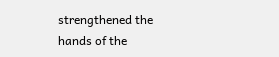strengthened the hands of the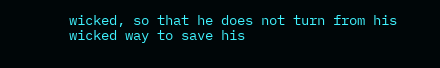wicked, so that he does not turn from his wicked way to save his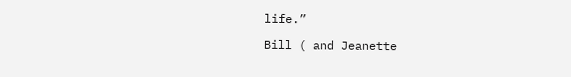life.”

Bill ( and Jeanette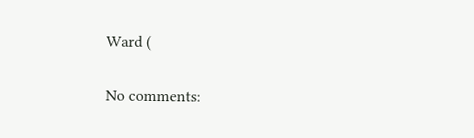Ward (

No comments: